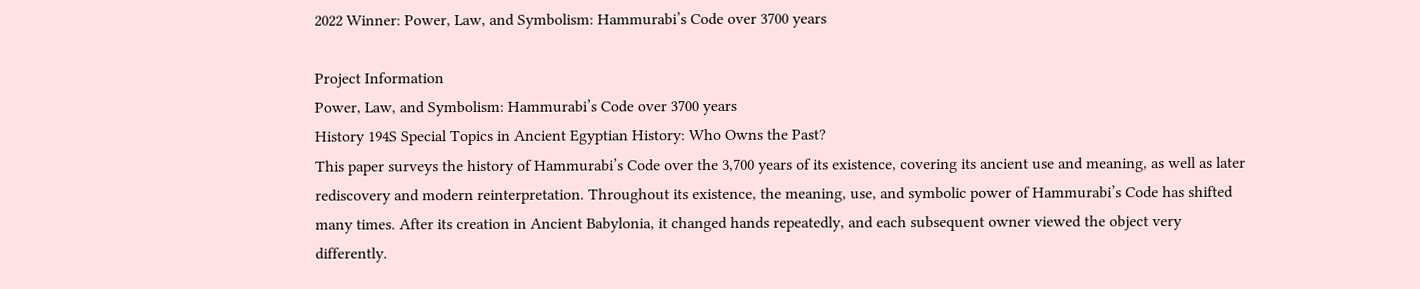2022 Winner: Power, Law, and Symbolism: Hammurabi’s Code over 3700 years

Project Information
Power, Law, and Symbolism: Hammurabi’s Code over 3700 years
History 194S Special Topics in Ancient Egyptian History: Who Owns the Past?
This paper surveys the history of Hammurabi’s Code over the 3,700 years of its existence, covering its ancient use and meaning, as well as later rediscovery and modern reinterpretation. Throughout its existence, the meaning, use, and symbolic power of Hammurabi’s Code has shifted many times. After its creation in Ancient Babylonia, it changed hands repeatedly, and each subsequent owner viewed the object very differently.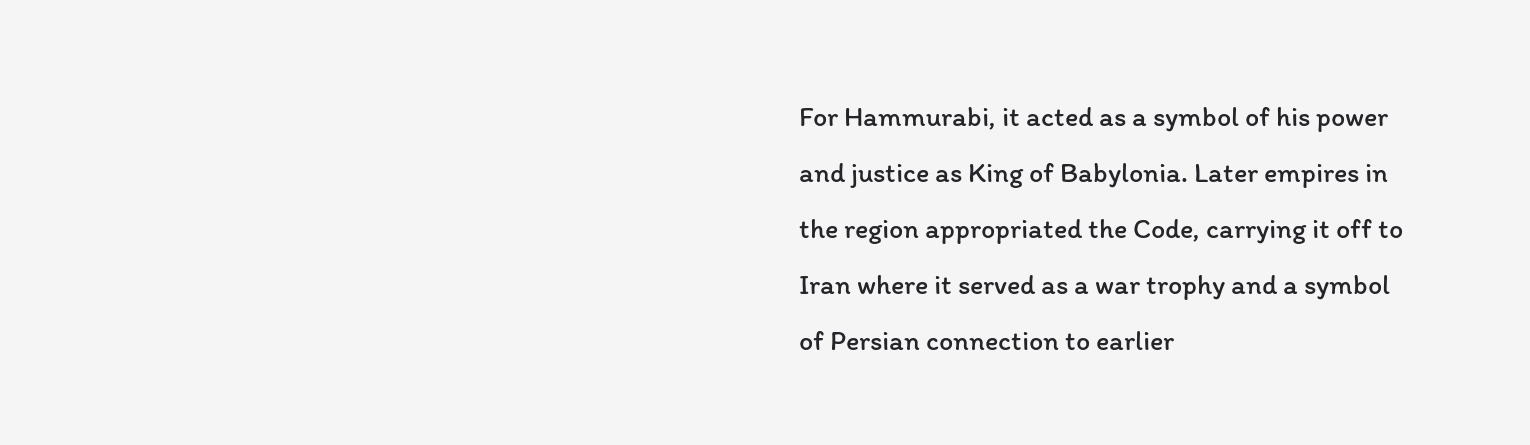For Hammurabi, it acted as a symbol of his power and justice as King of Babylonia. Later empires in the region appropriated the Code, carrying it off to Iran where it served as a war trophy and a symbol of Persian connection to earlier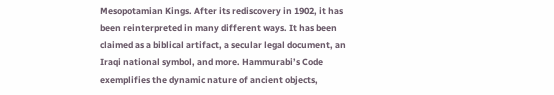Mesopotamian Kings. After its rediscovery in 1902, it has been reinterpreted in many different ways. It has been claimed as a biblical artifact, a secular legal document, an Iraqi national symbol, and more. Hammurabi’s Code exemplifies the dynamic nature of ancient objects,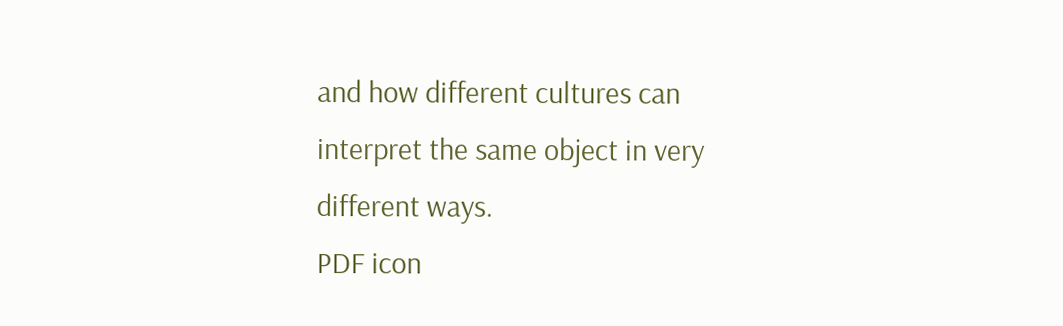and how different cultures can interpret the same object in very different ways.
PDF icon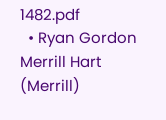1482.pdf
  • Ryan Gordon Merrill Hart (Merrill)